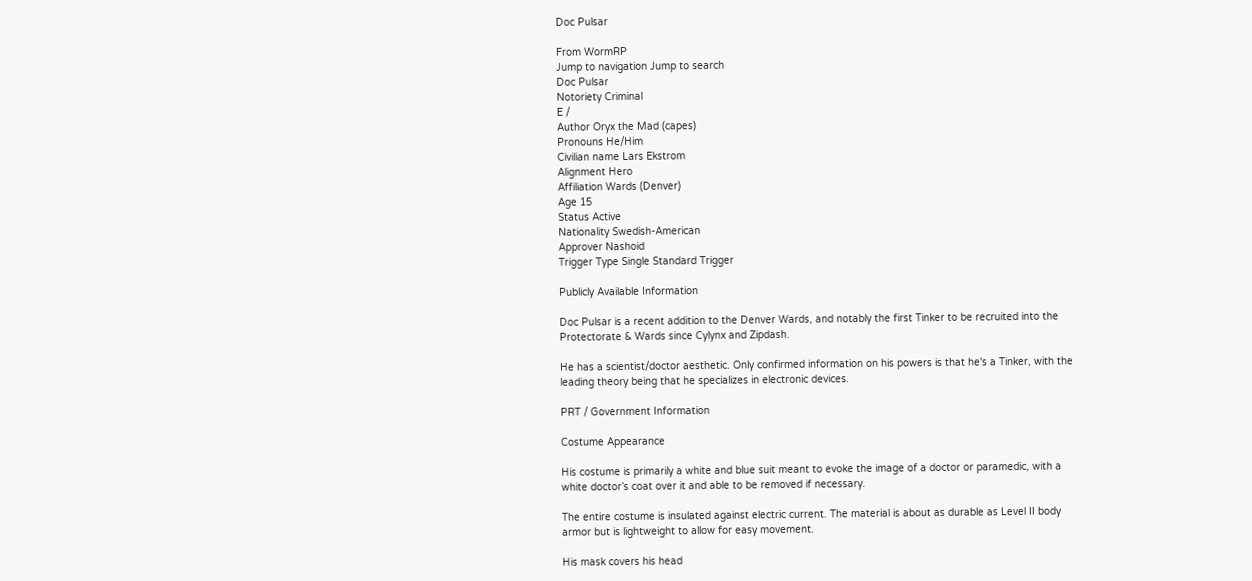Doc Pulsar

From WormRP
Jump to navigation Jump to search
Doc Pulsar
Notoriety Criminal
E /
Author Oryx the Mad (capes)
Pronouns He/Him
Civilian name Lars Ekstrom
Alignment Hero
Affiliation Wards (Denver)
Age 15
Status Active
Nationality Swedish-American
Approver Nashoid
Trigger Type Single Standard Trigger

Publicly Available Information

Doc Pulsar is a recent addition to the Denver Wards, and notably the first Tinker to be recruited into the Protectorate & Wards since Cylynx and Zipdash.

He has a scientist/doctor aesthetic. Only confirmed information on his powers is that he's a Tinker, with the leading theory being that he specializes in electronic devices.

PRT / Government Information

Costume Appearance

His costume is primarily a white and blue suit meant to evoke the image of a doctor or paramedic, with a white doctor’s coat over it and able to be removed if necessary.

The entire costume is insulated against electric current. The material is about as durable as Level II body armor but is lightweight to allow for easy movement.

His mask covers his head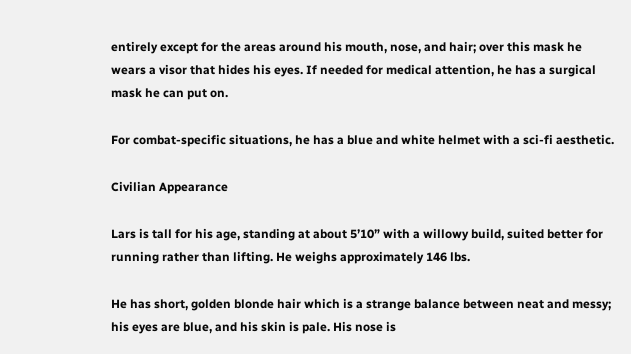entirely except for the areas around his mouth, nose, and hair; over this mask he wears a visor that hides his eyes. If needed for medical attention, he has a surgical mask he can put on.

For combat-specific situations, he has a blue and white helmet with a sci-fi aesthetic.

Civilian Appearance

Lars is tall for his age, standing at about 5’10” with a willowy build, suited better for running rather than lifting. He weighs approximately 146 lbs.

He has short, golden blonde hair which is a strange balance between neat and messy; his eyes are blue, and his skin is pale. His nose is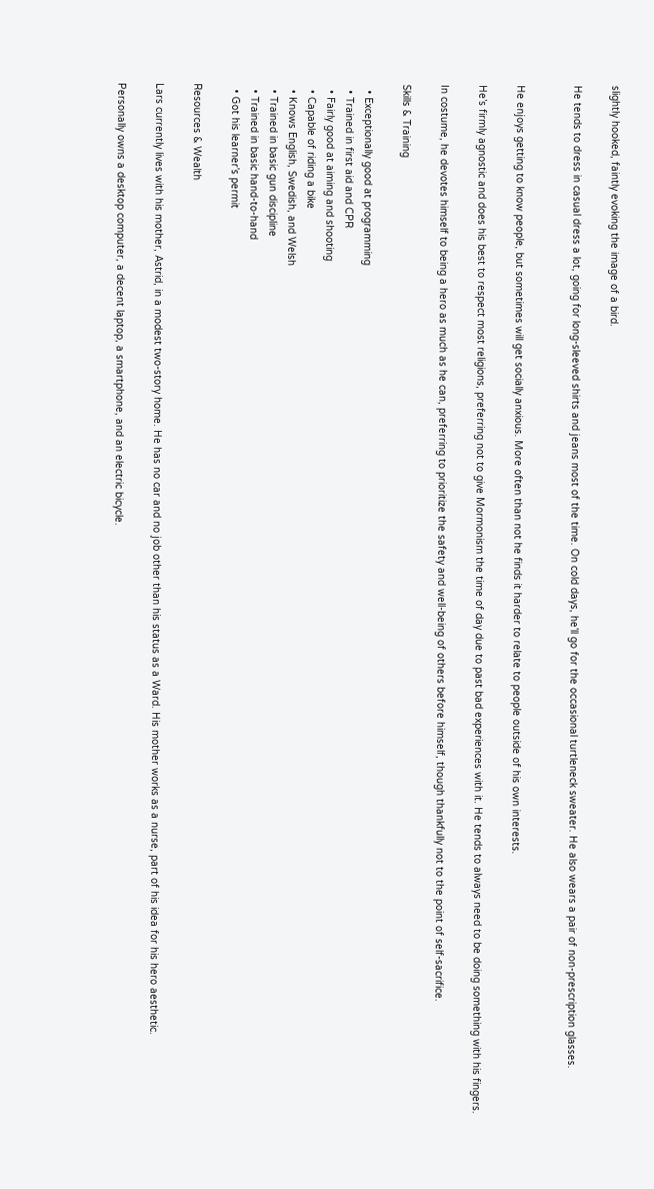slightly hooked, faintly evoking the image of a bird.

He tends to dress in casual dress a lot, going for long-sleeved shirts and jeans most of the time. On cold days, he’ll go for the occasional turtleneck sweater. He also wears a pair of non-prescription glasses.


He enjoys getting to know people, but sometimes will get socially anxious. More often than not he finds it harder to relate to people outside of his own interests.

He’s firmly agnostic and does his best to respect most religions, preferring not to give Mormonism the time of day due to past bad experiences with it. He tends to always need to be doing something with his fingers.

In costume, he devotes himself to being a hero as much as he can, preferring to prioritize the safety and well-being of others before himself, though thankfully not to the point of self-sacrifice.

Skills & Training

  • Exceptionally good at programming
  • Trained in first aid and CPR
  • Fairly good at aiming and shooting
  • Capable of riding a bike
  • Knows English, Swedish, and Welsh
  • Trained in basic gun discipline
  • Trained in basic hand-to-hand
  • Got his learner’s permit

Resources & Wealth

Lars currently lives with his mother, Astrid, in a modest two-story home. He has no car and no job other than his status as a Ward. His mother works as a nurse, part of his idea for his hero aesthetic.

Personally owns a desktop computer, a decent laptop, a smartphone, and an electric bicycle.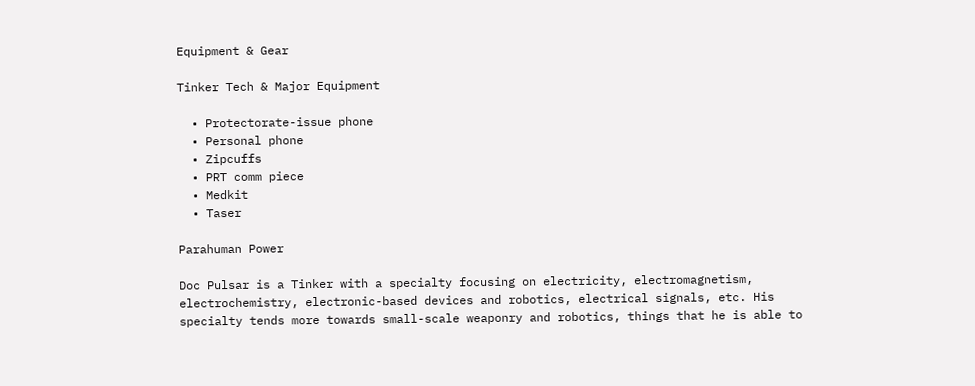Equipment & Gear

Tinker Tech & Major Equipment

  • Protectorate-issue phone
  • Personal phone
  • Zipcuffs
  • PRT comm piece
  • Medkit
  • Taser

Parahuman Power

Doc Pulsar is a Tinker with a specialty focusing on electricity, electromagnetism, electrochemistry, electronic-based devices and robotics, electrical signals, etc. His specialty tends more towards small-scale weaponry and robotics, things that he is able to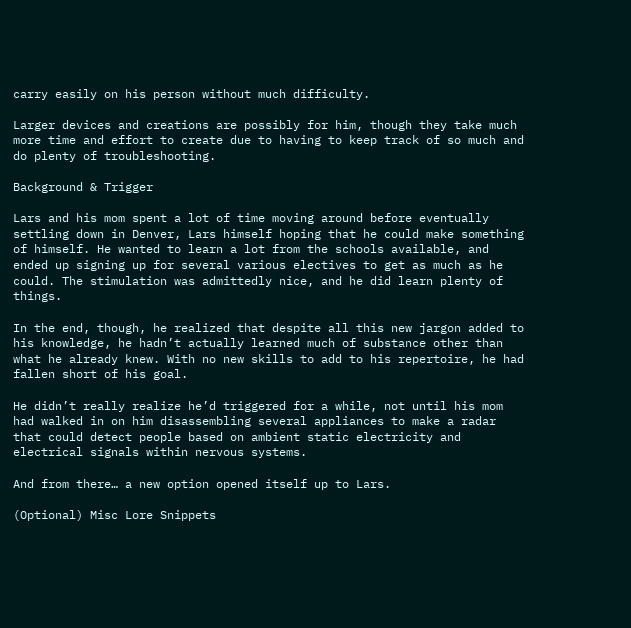carry easily on his person without much difficulty.

Larger devices and creations are possibly for him, though they take much more time and effort to create due to having to keep track of so much and do plenty of troubleshooting.

Background & Trigger

Lars and his mom spent a lot of time moving around before eventually settling down in Denver, Lars himself hoping that he could make something of himself. He wanted to learn a lot from the schools available, and ended up signing up for several various electives to get as much as he could. The stimulation was admittedly nice, and he did learn plenty of things.

In the end, though, he realized that despite all this new jargon added to his knowledge, he hadn’t actually learned much of substance other than what he already knew. With no new skills to add to his repertoire, he had fallen short of his goal.

He didn’t really realize he’d triggered for a while, not until his mom had walked in on him disassembling several appliances to make a radar that could detect people based on ambient static electricity and electrical signals within nervous systems.

And from there… a new option opened itself up to Lars.

(Optional) Misc Lore Snippets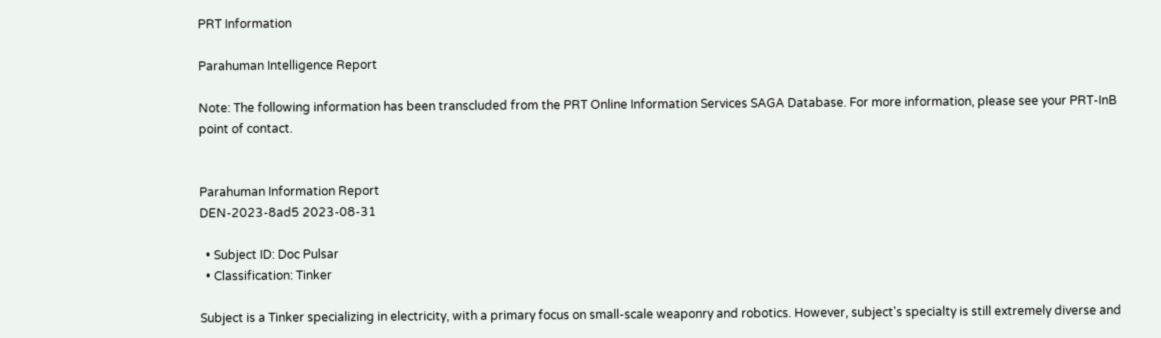PRT Information

Parahuman Intelligence Report

Note: The following information has been transcluded from the PRT Online Information Services SAGA Database. For more information, please see your PRT-InB point of contact.


Parahuman Information Report
DEN-2023-8ad5 2023-08-31

  • Subject ID: Doc Pulsar
  • Classification: Tinker

Subject is a Tinker specializing in electricity, with a primary focus on small-scale weaponry and robotics. However, subject's specialty is still extremely diverse and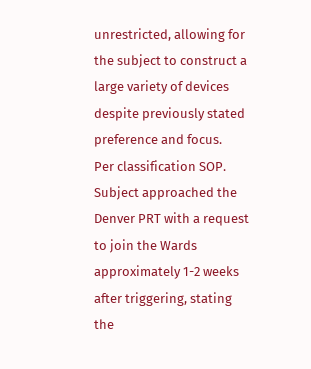unrestricted, allowing for the subject to construct a large variety of devices despite previously stated preference and focus.
Per classification SOP.
Subject approached the Denver PRT with a request to join the Wards approximately 1-2 weeks after triggering, stating the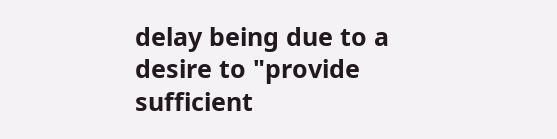delay being due to a desire to "provide sufficient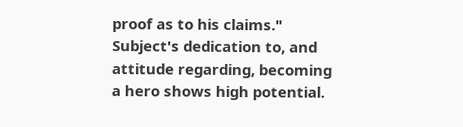proof as to his claims." Subject's dedication to, and attitude regarding, becoming a hero shows high potential.